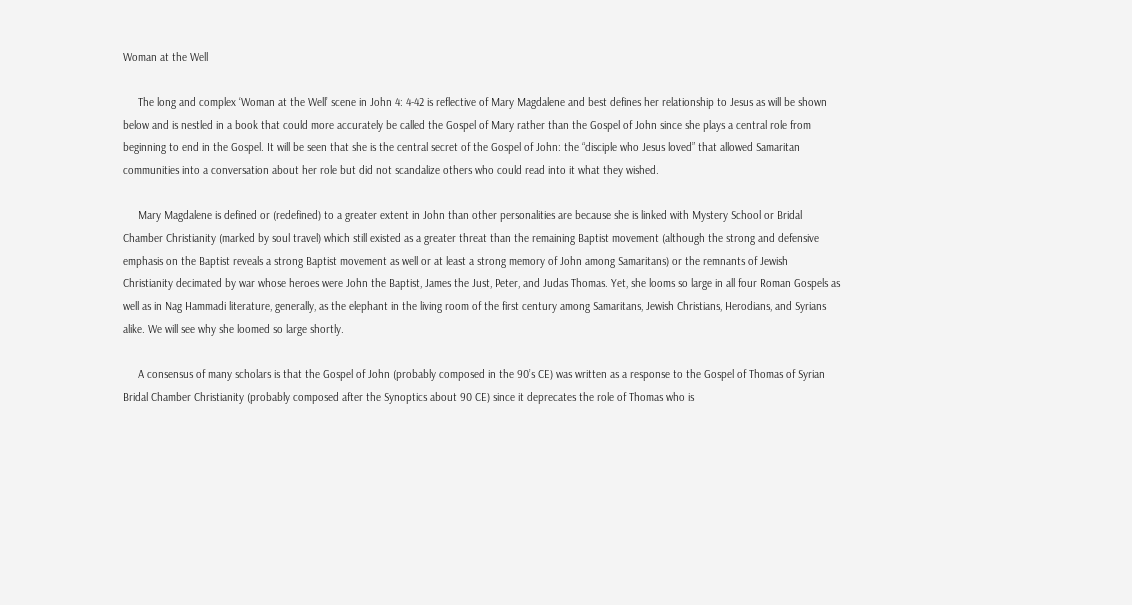Woman at the Well

     The long and complex ‘Woman at the Well’ scene in John 4: 4-42 is reflective of Mary Magdalene and best defines her relationship to Jesus as will be shown below and is nestled in a book that could more accurately be called the Gospel of Mary rather than the Gospel of John since she plays a central role from beginning to end in the Gospel. It will be seen that she is the central secret of the Gospel of John: the “disciple who Jesus loved” that allowed Samaritan communities into a conversation about her role but did not scandalize others who could read into it what they wished.

     Mary Magdalene is defined or (redefined) to a greater extent in John than other personalities are because she is linked with Mystery School or Bridal Chamber Christianity (marked by soul travel) which still existed as a greater threat than the remaining Baptist movement (although the strong and defensive emphasis on the Baptist reveals a strong Baptist movement as well or at least a strong memory of John among Samaritans) or the remnants of Jewish Christianity decimated by war whose heroes were John the Baptist, James the Just, Peter, and Judas Thomas. Yet, she looms so large in all four Roman Gospels as well as in Nag Hammadi literature, generally, as the elephant in the living room of the first century among Samaritans, Jewish Christians, Herodians, and Syrians alike. We will see why she loomed so large shortly.

     A consensus of many scholars is that the Gospel of John (probably composed in the 90’s CE) was written as a response to the Gospel of Thomas of Syrian Bridal Chamber Christianity (probably composed after the Synoptics about 90 CE) since it deprecates the role of Thomas who is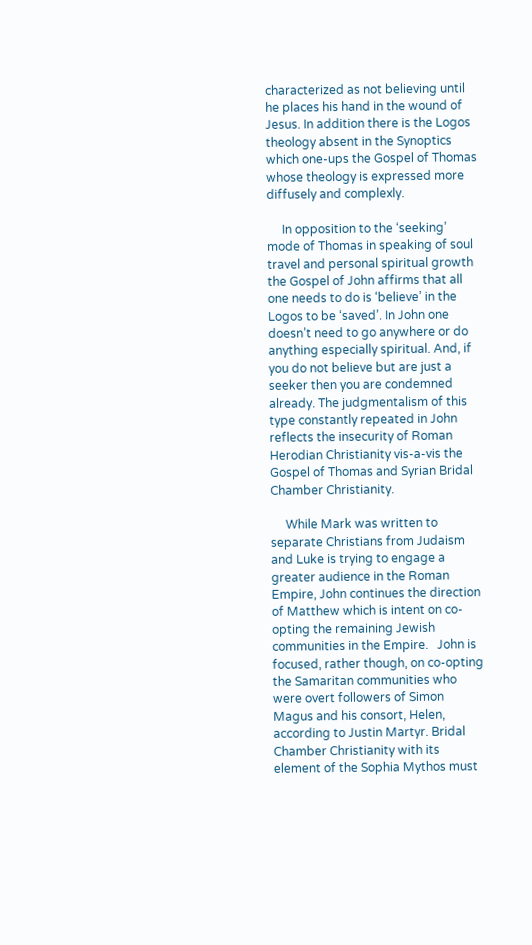characterized as not believing until he places his hand in the wound of Jesus. In addition there is the Logos theology absent in the Synoptics which one-ups the Gospel of Thomas whose theology is expressed more diffusely and complexly.

     In opposition to the ‘seeking’ mode of Thomas in speaking of soul travel and personal spiritual growth the Gospel of John affirms that all one needs to do is ‘believe’ in the Logos to be ‘saved’. In John one doesn’t need to go anywhere or do anything especially spiritual. And, if you do not believe but are just a seeker then you are condemned already. The judgmentalism of this type constantly repeated in John reflects the insecurity of Roman Herodian Christianity vis-a-vis the Gospel of Thomas and Syrian Bridal Chamber Christianity.

     While Mark was written to separate Christians from Judaism and Luke is trying to engage a greater audience in the Roman Empire, John continues the direction of Matthew which is intent on co-opting the remaining Jewish communities in the Empire.   John is focused, rather though, on co-opting the Samaritan communities who were overt followers of Simon Magus and his consort, Helen, according to Justin Martyr. Bridal Chamber Christianity with its element of the Sophia Mythos must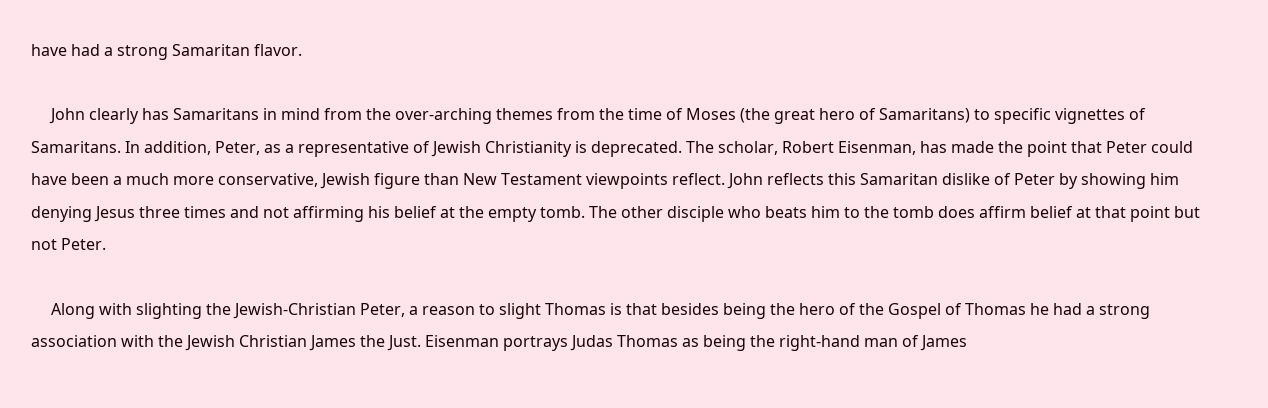have had a strong Samaritan flavor.

     John clearly has Samaritans in mind from the over-arching themes from the time of Moses (the great hero of Samaritans) to specific vignettes of Samaritans. In addition, Peter, as a representative of Jewish Christianity is deprecated. The scholar, Robert Eisenman, has made the point that Peter could have been a much more conservative, Jewish figure than New Testament viewpoints reflect. John reflects this Samaritan dislike of Peter by showing him denying Jesus three times and not affirming his belief at the empty tomb. The other disciple who beats him to the tomb does affirm belief at that point but not Peter.

     Along with slighting the Jewish-Christian Peter, a reason to slight Thomas is that besides being the hero of the Gospel of Thomas he had a strong association with the Jewish Christian James the Just. Eisenman portrays Judas Thomas as being the right-hand man of James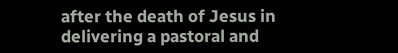after the death of Jesus in delivering a pastoral and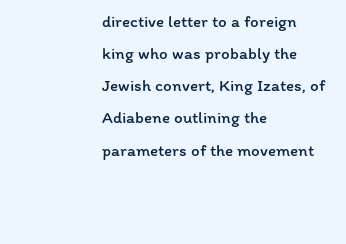directive letter to a foreign king who was probably the Jewish convert, King Izates, of Adiabene outlining the parameters of the movement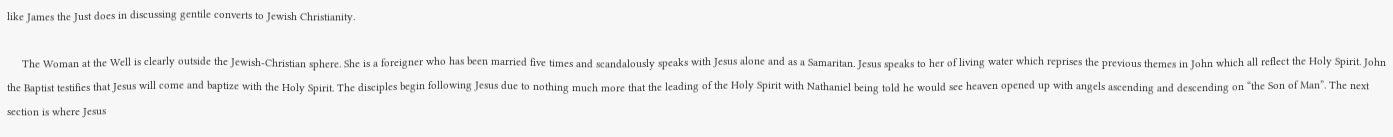like James the Just does in discussing gentile converts to Jewish Christianity.

     The Woman at the Well is clearly outside the Jewish-Christian sphere. She is a foreigner who has been married five times and scandalously speaks with Jesus alone and as a Samaritan. Jesus speaks to her of living water which reprises the previous themes in John which all reflect the Holy Spirit. John the Baptist testifies that Jesus will come and baptize with the Holy Spirit. The disciples begin following Jesus due to nothing much more that the leading of the Holy Spirit with Nathaniel being told he would see heaven opened up with angels ascending and descending on “the Son of Man”. The next section is where Jesus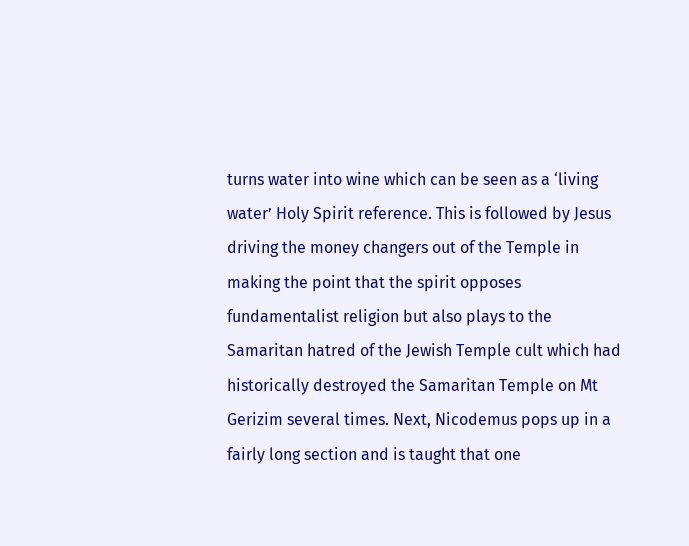turns water into wine which can be seen as a ‘living water’ Holy Spirit reference. This is followed by Jesus driving the money changers out of the Temple in making the point that the spirit opposes fundamentalist religion but also plays to the Samaritan hatred of the Jewish Temple cult which had historically destroyed the Samaritan Temple on Mt Gerizim several times. Next, Nicodemus pops up in a fairly long section and is taught that one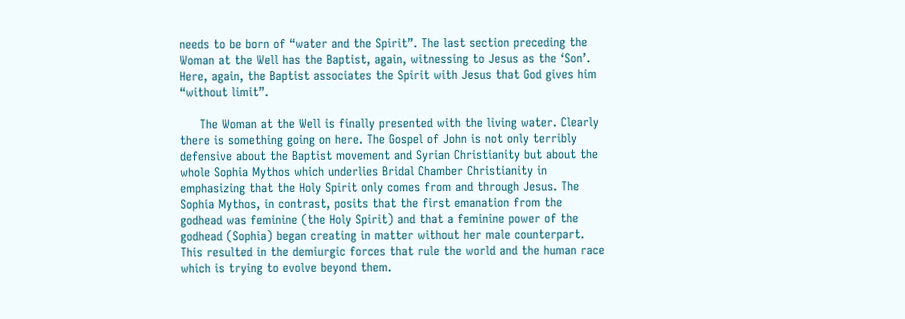needs to be born of “water and the Spirit”. The last section preceding the Woman at the Well has the Baptist, again, witnessing to Jesus as the ‘Son’. Here, again, the Baptist associates the Spirit with Jesus that God gives him “without limit”.

     The Woman at the Well is finally presented with the living water. Clearly there is something going on here. The Gospel of John is not only terribly defensive about the Baptist movement and Syrian Christianity but about the whole Sophia Mythos which underlies Bridal Chamber Christianity in emphasizing that the Holy Spirit only comes from and through Jesus. The Sophia Mythos, in contrast, posits that the first emanation from the godhead was feminine (the Holy Spirit) and that a feminine power of the godhead (Sophia) began creating in matter without her male counterpart. This resulted in the demiurgic forces that rule the world and the human race which is trying to evolve beyond them.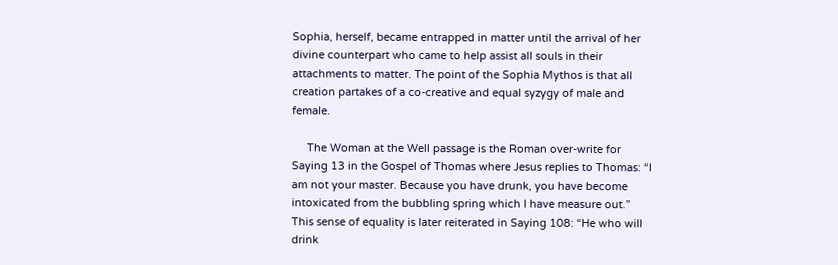Sophia, herself, became entrapped in matter until the arrival of her divine counterpart who came to help assist all souls in their attachments to matter. The point of the Sophia Mythos is that all creation partakes of a co-creative and equal syzygy of male and female.

     The Woman at the Well passage is the Roman over-write for Saying 13 in the Gospel of Thomas where Jesus replies to Thomas: “I am not your master. Because you have drunk, you have become intoxicated from the bubbling spring which I have measure out.” This sense of equality is later reiterated in Saying 108: “He who will drink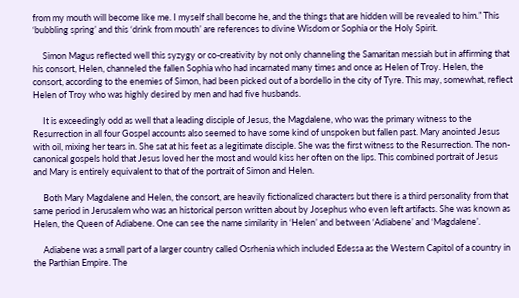from my mouth will become like me. I myself shall become he, and the things that are hidden will be revealed to him.” This ‘bubbling spring’ and this ‘drink from mouth’ are references to divine Wisdom or Sophia or the Holy Spirit.

     Simon Magus reflected well this syzygy or co-creativity by not only channeling the Samaritan messiah but in affirming that his consort, Helen, channeled the fallen Sophia who had incarnated many times and once as Helen of Troy. Helen, the consort, according to the enemies of Simon, had been picked out of a bordello in the city of Tyre. This may, somewhat, reflect Helen of Troy who was highly desired by men and had five husbands.

     It is exceedingly odd as well that a leading disciple of Jesus, the Magdalene, who was the primary witness to the Resurrection in all four Gospel accounts also seemed to have some kind of unspoken but fallen past. Mary anointed Jesus with oil, mixing her tears in. She sat at his feet as a legitimate disciple. She was the first witness to the Resurrection. The non-canonical gospels hold that Jesus loved her the most and would kiss her often on the lips. This combined portrait of Jesus and Mary is entirely equivalent to that of the portrait of Simon and Helen.

     Both Mary Magdalene and Helen, the consort, are heavily fictionalized characters but there is a third personality from that same period in Jerusalem who was an historical person written about by Josephus who even left artifacts. She was known as Helen, the Queen of Adiabene. One can see the name similarity in ‘Helen’ and between ‘Adiabene’ and ‘Magdalene’.

     Adiabene was a small part of a larger country called Osrhenia which included Edessa as the Western Capitol of a country in the Parthian Empire. The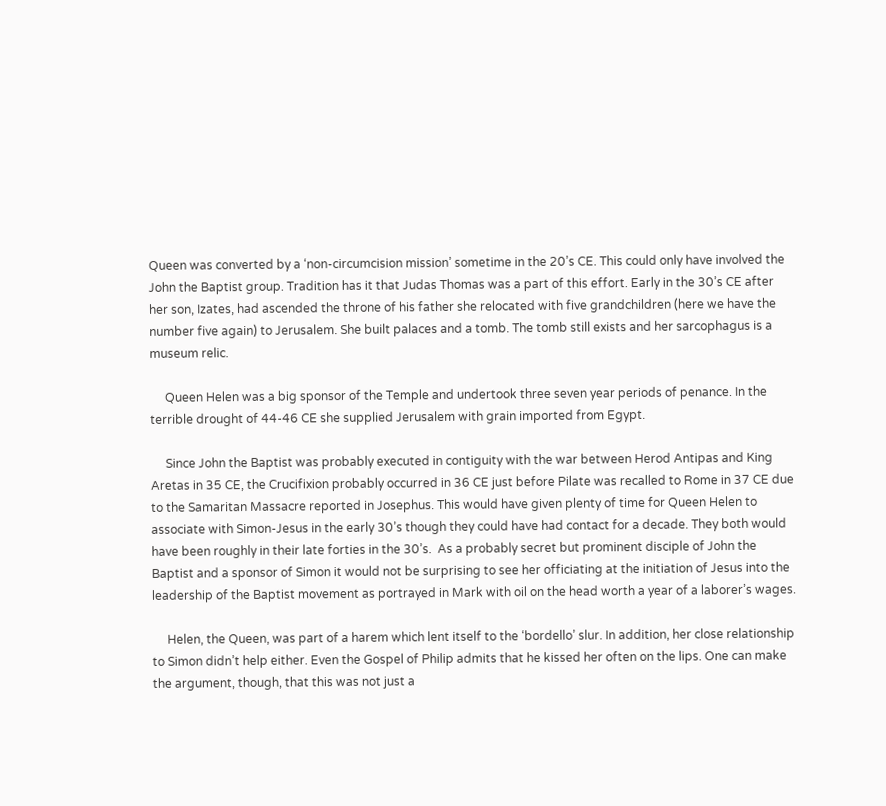Queen was converted by a ‘non-circumcision mission’ sometime in the 20’s CE. This could only have involved the John the Baptist group. Tradition has it that Judas Thomas was a part of this effort. Early in the 30’s CE after her son, Izates, had ascended the throne of his father she relocated with five grandchildren (here we have the number five again) to Jerusalem. She built palaces and a tomb. The tomb still exists and her sarcophagus is a museum relic.

     Queen Helen was a big sponsor of the Temple and undertook three seven year periods of penance. In the terrible drought of 44-46 CE she supplied Jerusalem with grain imported from Egypt.

     Since John the Baptist was probably executed in contiguity with the war between Herod Antipas and King Aretas in 35 CE, the Crucifixion probably occurred in 36 CE just before Pilate was recalled to Rome in 37 CE due to the Samaritan Massacre reported in Josephus. This would have given plenty of time for Queen Helen to associate with Simon-Jesus in the early 30’s though they could have had contact for a decade. They both would have been roughly in their late forties in the 30’s.  As a probably secret but prominent disciple of John the Baptist and a sponsor of Simon it would not be surprising to see her officiating at the initiation of Jesus into the leadership of the Baptist movement as portrayed in Mark with oil on the head worth a year of a laborer’s wages.

     Helen, the Queen, was part of a harem which lent itself to the ‘bordello’ slur. In addition, her close relationship to Simon didn’t help either. Even the Gospel of Philip admits that he kissed her often on the lips. One can make the argument, though, that this was not just a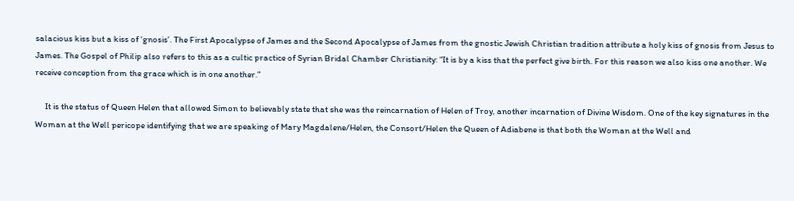salacious kiss but a kiss of ‘gnosis’. The First Apocalypse of James and the Second Apocalypse of James from the gnostic Jewish Christian tradition attribute a holy kiss of gnosis from Jesus to James. The Gospel of Philip also refers to this as a cultic practice of Syrian Bridal Chamber Christianity: “It is by a kiss that the perfect give birth. For this reason we also kiss one another. We receive conception from the grace which is in one another.”

     It is the status of Queen Helen that allowed Simon to believably state that she was the reincarnation of Helen of Troy, another incarnation of Divine Wisdom. One of the key signatures in the Woman at the Well pericope identifying that we are speaking of Mary Magdalene/Helen, the Consort/Helen the Queen of Adiabene is that both the Woman at the Well and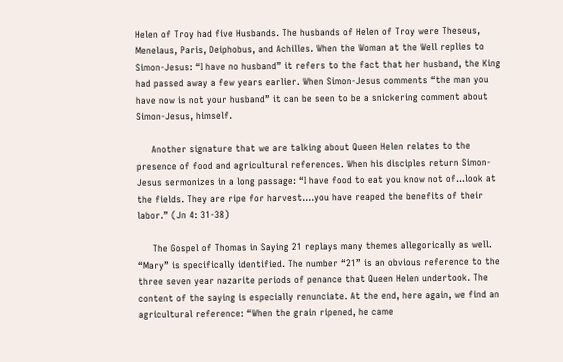Helen of Troy had five Husbands. The husbands of Helen of Troy were Theseus, Menelaus, Paris, Deiphobus, and Achilles. When the Woman at the Well replies to Simon-Jesus: “I have no husband” it refers to the fact that her husband, the King had passed away a few years earlier. When Simon-Jesus comments “the man you have now is not your husband” it can be seen to be a snickering comment about Simon-Jesus, himself.

     Another signature that we are talking about Queen Helen relates to the presence of food and agricultural references. When his disciples return Simon-Jesus sermonizes in a long passage: “I have food to eat you know not of…look at the fields. They are ripe for harvest….you have reaped the benefits of their labor.” (Jn 4: 31-38)

     The Gospel of Thomas in Saying 21 replays many themes allegorically as well. “Mary” is specifically identified. The number “21” is an obvious reference to the three seven year nazarite periods of penance that Queen Helen undertook. The content of the saying is especially renunciate. At the end, here again, we find an agricultural reference: “When the grain ripened, he came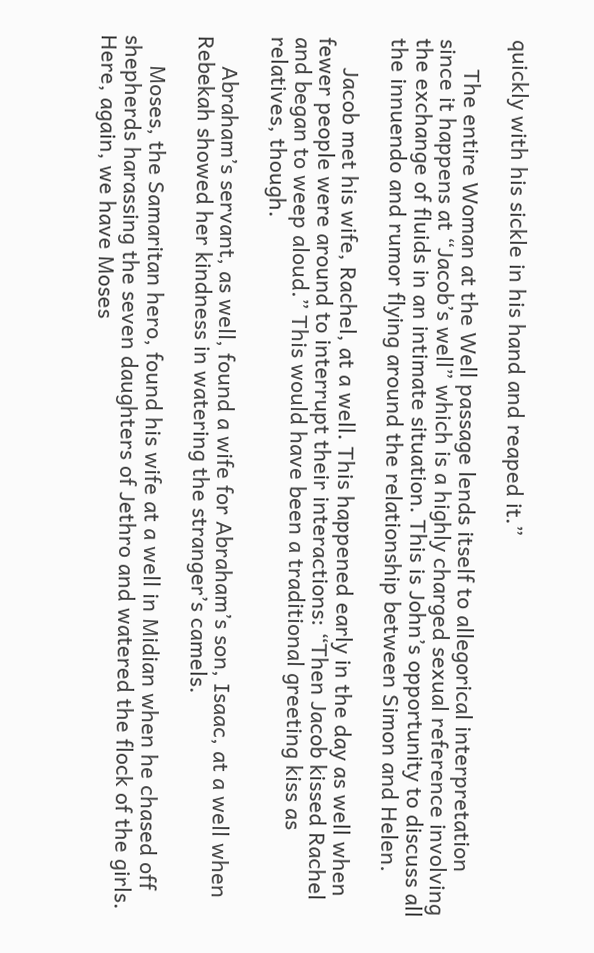quickly with his sickle in his hand and reaped it.”

     The entire Woman at the Well passage lends itself to allegorical interpretation since it happens at “Jacob’s well” which is a highly charged sexual reference involving the exchange of fluids in an intimate situation. This is John’s opportunity to discuss all the innuendo and rumor flying around the relationship between Simon and Helen.

     Jacob met his wife, Rachel, at a well. This happened early in the day as well when fewer people were around to interrupt their interactions: “Then Jacob kissed Rachel and began to weep aloud.” This would have been a traditional greeting kiss as relatives, though.

     Abraham’s servant, as well, found a wife for Abraham’s son, Isaac, at a well when Rebekah showed her kindness in watering the stranger’s camels.

     Moses, the Samaritan hero, found his wife at a well in Midian when he chased off shepherds harassing the seven daughters of Jethro and watered the flock of the girls. Here, again, we have Moses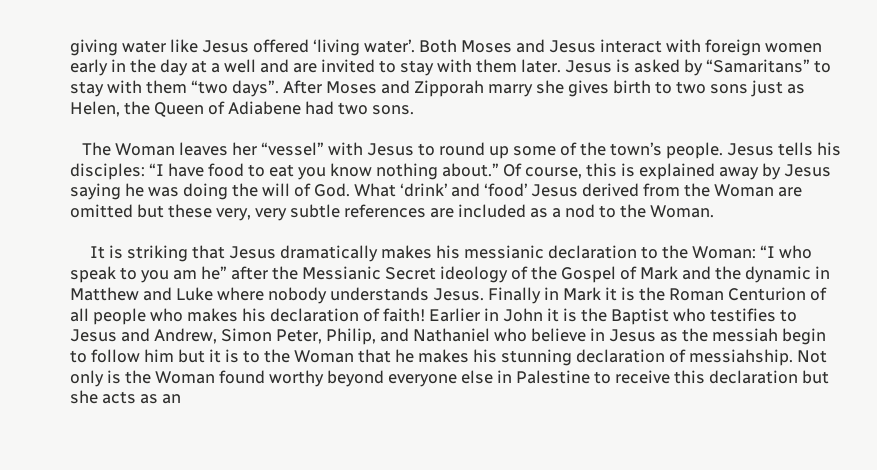giving water like Jesus offered ‘living water’. Both Moses and Jesus interact with foreign women early in the day at a well and are invited to stay with them later. Jesus is asked by “Samaritans” to stay with them “two days”. After Moses and Zipporah marry she gives birth to two sons just as Helen, the Queen of Adiabene had two sons.

   The Woman leaves her “vessel” with Jesus to round up some of the town’s people. Jesus tells his disciples: “I have food to eat you know nothing about.” Of course, this is explained away by Jesus saying he was doing the will of God. What ‘drink’ and ‘food’ Jesus derived from the Woman are omitted but these very, very subtle references are included as a nod to the Woman.

     It is striking that Jesus dramatically makes his messianic declaration to the Woman: “I who speak to you am he” after the Messianic Secret ideology of the Gospel of Mark and the dynamic in Matthew and Luke where nobody understands Jesus. Finally in Mark it is the Roman Centurion of all people who makes his declaration of faith! Earlier in John it is the Baptist who testifies to Jesus and Andrew, Simon Peter, Philip, and Nathaniel who believe in Jesus as the messiah begin to follow him but it is to the Woman that he makes his stunning declaration of messiahship. Not only is the Woman found worthy beyond everyone else in Palestine to receive this declaration but she acts as an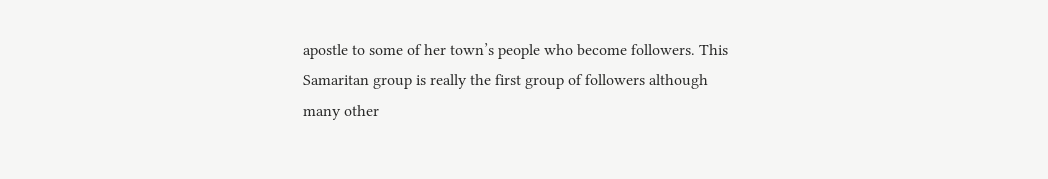apostle to some of her town’s people who become followers. This Samaritan group is really the first group of followers although many other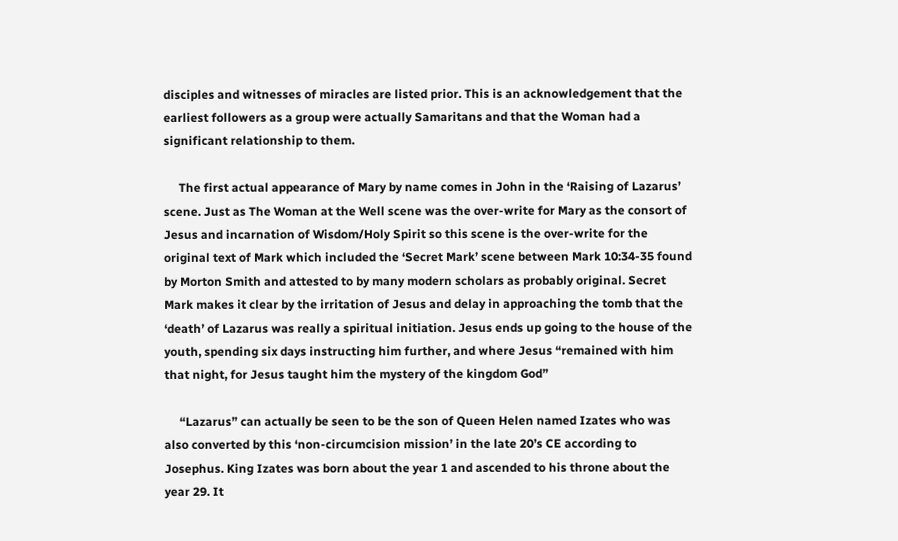disciples and witnesses of miracles are listed prior. This is an acknowledgement that the earliest followers as a group were actually Samaritans and that the Woman had a significant relationship to them.

     The first actual appearance of Mary by name comes in John in the ‘Raising of Lazarus’ scene. Just as The Woman at the Well scene was the over-write for Mary as the consort of Jesus and incarnation of Wisdom/Holy Spirit so this scene is the over-write for the original text of Mark which included the ‘Secret Mark’ scene between Mark 10:34-35 found by Morton Smith and attested to by many modern scholars as probably original. Secret Mark makes it clear by the irritation of Jesus and delay in approaching the tomb that the ‘death’ of Lazarus was really a spiritual initiation. Jesus ends up going to the house of the youth, spending six days instructing him further, and where Jesus “remained with him that night, for Jesus taught him the mystery of the kingdom God”

     “Lazarus” can actually be seen to be the son of Queen Helen named Izates who was also converted by this ‘non-circumcision mission’ in the late 20’s CE according to Josephus. King Izates was born about the year 1 and ascended to his throne about the year 29. It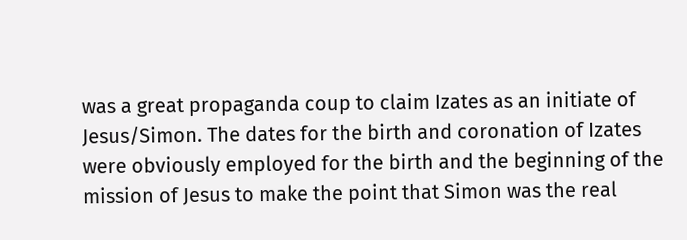was a great propaganda coup to claim Izates as an initiate of Jesus/Simon. The dates for the birth and coronation of Izates were obviously employed for the birth and the beginning of the mission of Jesus to make the point that Simon was the real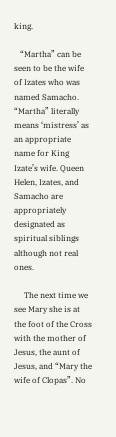king.

   “Martha” can be seen to be the wife of Izates who was named Samacho. “Martha” literally means ‘mistress’ as an appropriate name for King Izate’s wife. Queen Helen, Izates, and Samacho are appropriately designated as spiritual siblings although not real ones.

     The next time we see Mary she is at the foot of the Cross with the mother of Jesus, the aunt of Jesus, and “Mary the wife of Clopas”. No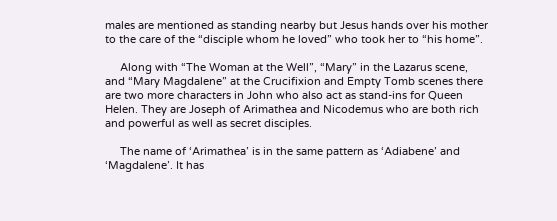males are mentioned as standing nearby but Jesus hands over his mother to the care of the “disciple whom he loved” who took her to “his home”.

     Along with “The Woman at the Well”, “Mary” in the Lazarus scene, and “Mary Magdalene” at the Crucifixion and Empty Tomb scenes there are two more characters in John who also act as stand-ins for Queen Helen. They are Joseph of Arimathea and Nicodemus who are both rich and powerful as well as secret disciples.

     The name of ‘Arimathea’ is in the same pattern as ‘Adiabene’ and ‘Magdalene’. It has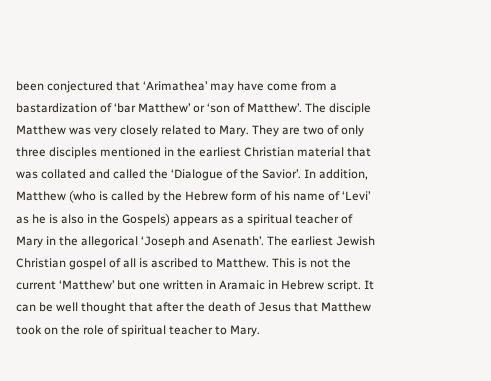been conjectured that ‘Arimathea’ may have come from a bastardization of ‘bar Matthew’ or ‘son of Matthew’. The disciple Matthew was very closely related to Mary. They are two of only three disciples mentioned in the earliest Christian material that was collated and called the ‘Dialogue of the Savior’. In addition, Matthew (who is called by the Hebrew form of his name of ‘Levi’ as he is also in the Gospels) appears as a spiritual teacher of Mary in the allegorical ‘Joseph and Asenath’. The earliest Jewish Christian gospel of all is ascribed to Matthew. This is not the current ‘Matthew’ but one written in Aramaic in Hebrew script. It can be well thought that after the death of Jesus that Matthew took on the role of spiritual teacher to Mary.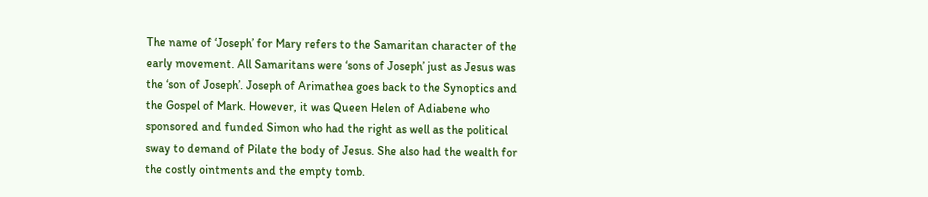The name of ‘Joseph’ for Mary refers to the Samaritan character of the early movement. All Samaritans were ‘sons of Joseph’ just as Jesus was the ‘son of Joseph’. Joseph of Arimathea goes back to the Synoptics and the Gospel of Mark. However, it was Queen Helen of Adiabene who sponsored and funded Simon who had the right as well as the political sway to demand of Pilate the body of Jesus. She also had the wealth for the costly ointments and the empty tomb.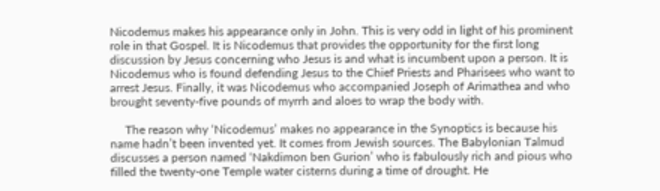Nicodemus makes his appearance only in John. This is very odd in light of his prominent role in that Gospel. It is Nicodemus that provides the opportunity for the first long discussion by Jesus concerning who Jesus is and what is incumbent upon a person. It is Nicodemus who is found defending Jesus to the Chief Priests and Pharisees who want to arrest Jesus. Finally, it was Nicodemus who accompanied Joseph of Arimathea and who brought seventy-five pounds of myrrh and aloes to wrap the body with.

     The reason why ‘Nicodemus’ makes no appearance in the Synoptics is because his name hadn’t been invented yet. It comes from Jewish sources. The Babylonian Talmud discusses a person named ‘Nakdimon ben Gurion’ who is fabulously rich and pious who filled the twenty-one Temple water cisterns during a time of drought. He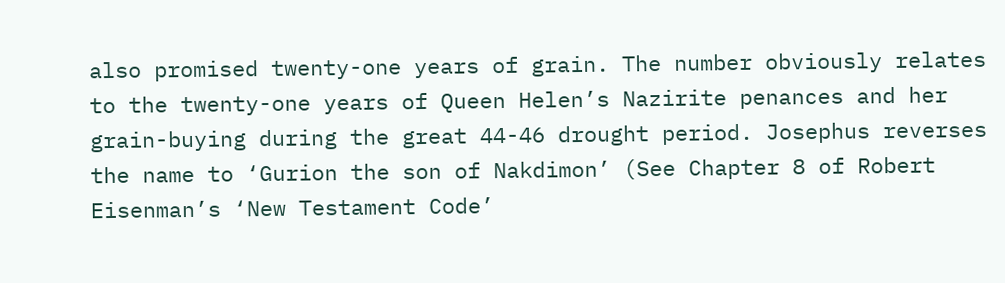also promised twenty-one years of grain. The number obviously relates to the twenty-one years of Queen Helen’s Nazirite penances and her grain-buying during the great 44-46 drought period. Josephus reverses the name to ‘Gurion the son of Nakdimon’ (See Chapter 8 of Robert Eisenman’s ‘New Testament Code’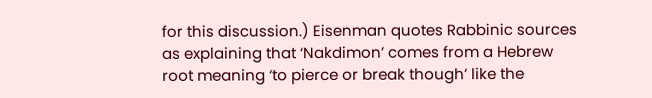for this discussion.) Eisenman quotes Rabbinic sources as explaining that ‘Nakdimon’ comes from a Hebrew root meaning ‘to pierce or break though’ like the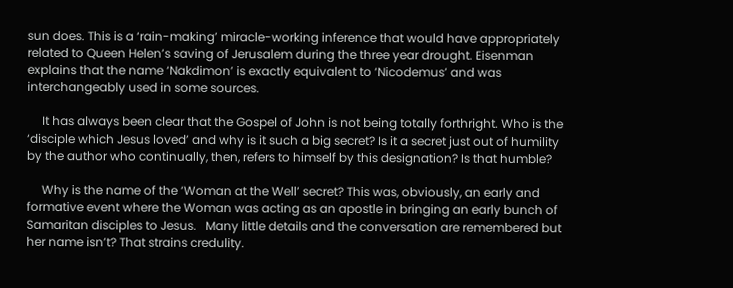sun does. This is a ‘rain-making’ miracle-working inference that would have appropriately related to Queen Helen’s saving of Jerusalem during the three year drought. Eisenman explains that the name ‘Nakdimon’ is exactly equivalent to ‘Nicodemus’ and was interchangeably used in some sources.

     It has always been clear that the Gospel of John is not being totally forthright. Who is the ‘disciple which Jesus loved’ and why is it such a big secret? Is it a secret just out of humility by the author who continually, then, refers to himself by this designation? Is that humble?

     Why is the name of the ‘Woman at the Well’ secret? This was, obviously, an early and formative event where the Woman was acting as an apostle in bringing an early bunch of Samaritan disciples to Jesus.   Many little details and the conversation are remembered but her name isn’t? That strains credulity.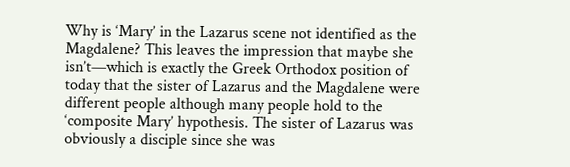Why is ‘Mary’ in the Lazarus scene not identified as the Magdalene? This leaves the impression that maybe she isn’t—which is exactly the Greek Orthodox position of today that the sister of Lazarus and the Magdalene were different people although many people hold to the ‘composite Mary’ hypothesis. The sister of Lazarus was obviously a disciple since she was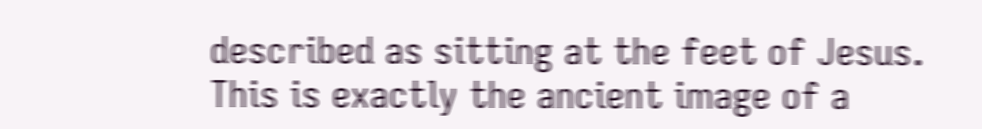described as sitting at the feet of Jesus.   This is exactly the ancient image of a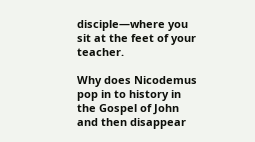disciple—where you sit at the feet of your teacher.

Why does Nicodemus pop in to history in the Gospel of John and then disappear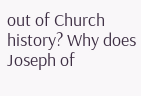out of Church history? Why does Joseph of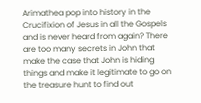Arimathea pop into history in the Crucifixion of Jesus in all the Gospels and is never heard from again? There are too many secrets in John that make the case that John is hiding things and make it legitimate to go on the treasure hunt to find out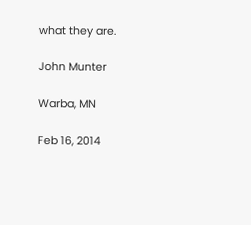what they are.

John Munter

Warba, MN

Feb 16, 2014